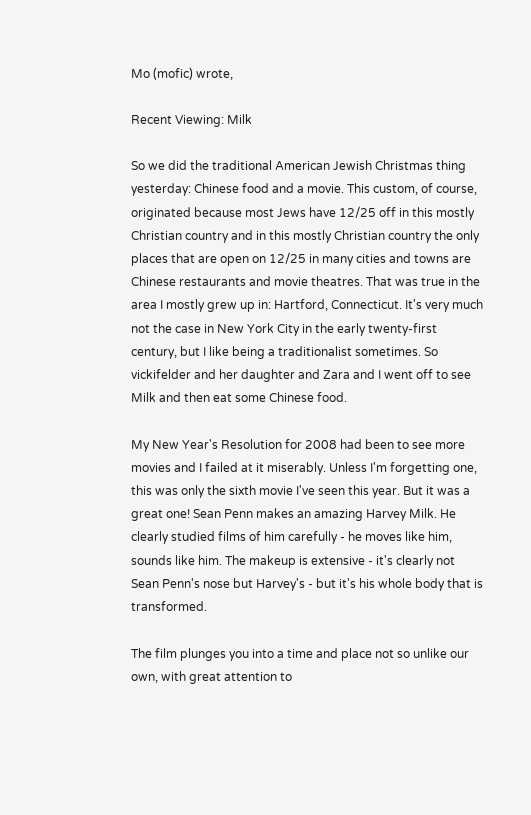Mo (mofic) wrote,

Recent Viewing: Milk

So we did the traditional American Jewish Christmas thing yesterday: Chinese food and a movie. This custom, of course, originated because most Jews have 12/25 off in this mostly Christian country and in this mostly Christian country the only places that are open on 12/25 in many cities and towns are Chinese restaurants and movie theatres. That was true in the area I mostly grew up in: Hartford, Connecticut. It's very much not the case in New York City in the early twenty-first century, but I like being a traditionalist sometimes. So vickifelder and her daughter and Zara and I went off to see Milk and then eat some Chinese food.

My New Year's Resolution for 2008 had been to see more movies and I failed at it miserably. Unless I'm forgetting one, this was only the sixth movie I've seen this year. But it was a great one! Sean Penn makes an amazing Harvey Milk. He clearly studied films of him carefully - he moves like him, sounds like him. The makeup is extensive - it's clearly not Sean Penn's nose but Harvey's - but it's his whole body that is transformed.

The film plunges you into a time and place not so unlike our own, with great attention to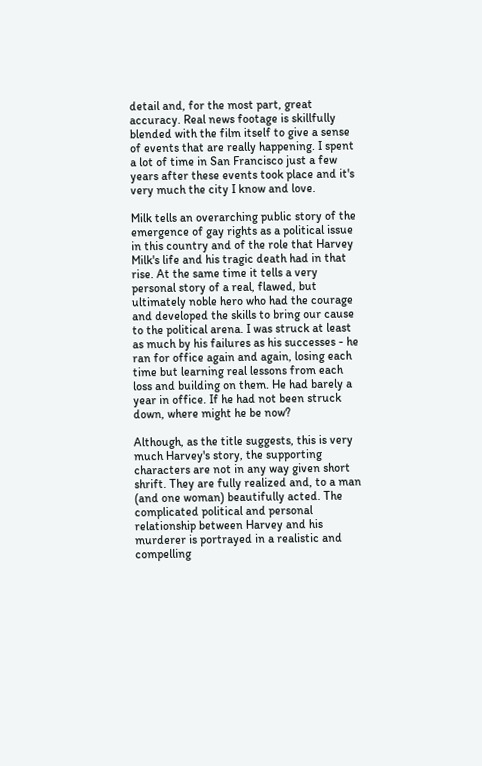detail and, for the most part, great accuracy. Real news footage is skillfully blended with the film itself to give a sense of events that are really happening. I spent a lot of time in San Francisco just a few years after these events took place and it's very much the city I know and love.

Milk tells an overarching public story of the emergence of gay rights as a political issue in this country and of the role that Harvey Milk's life and his tragic death had in that rise. At the same time it tells a very personal story of a real, flawed, but ultimately noble hero who had the courage and developed the skills to bring our cause to the political arena. I was struck at least as much by his failures as his successes - he ran for office again and again, losing each time but learning real lessons from each loss and building on them. He had barely a year in office. If he had not been struck down, where might he be now?

Although, as the title suggests, this is very much Harvey's story, the supporting characters are not in any way given short shrift. They are fully realized and, to a man (and one woman) beautifully acted. The complicated political and personal relationship between Harvey and his murderer is portrayed in a realistic and compelling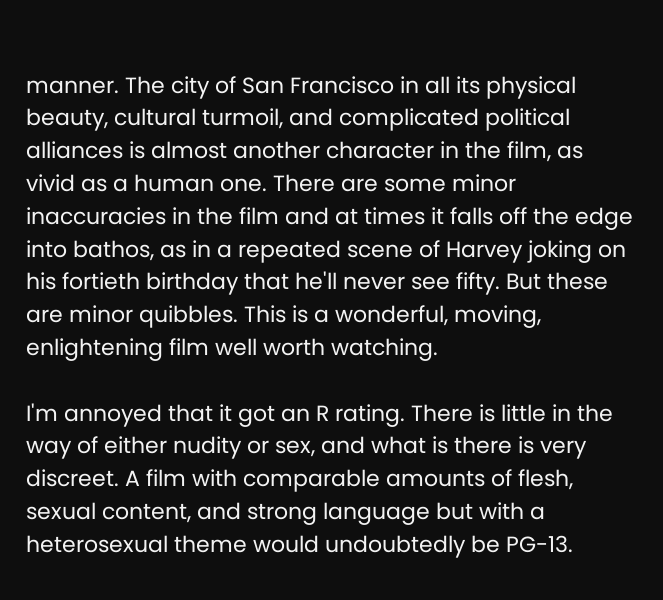manner. The city of San Francisco in all its physical beauty, cultural turmoil, and complicated political alliances is almost another character in the film, as vivid as a human one. There are some minor inaccuracies in the film and at times it falls off the edge into bathos, as in a repeated scene of Harvey joking on his fortieth birthday that he'll never see fifty. But these are minor quibbles. This is a wonderful, moving, enlightening film well worth watching.

I'm annoyed that it got an R rating. There is little in the way of either nudity or sex, and what is there is very discreet. A film with comparable amounts of flesh, sexual content, and strong language but with a heterosexual theme would undoubtedly be PG-13.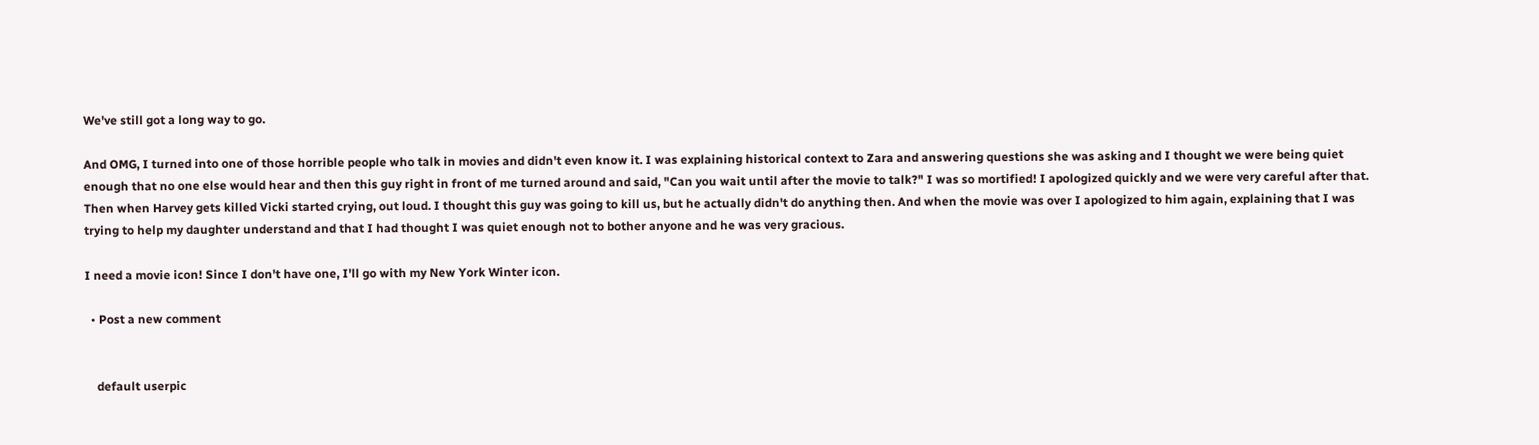We've still got a long way to go.

And OMG, I turned into one of those horrible people who talk in movies and didn't even know it. I was explaining historical context to Zara and answering questions she was asking and I thought we were being quiet enough that no one else would hear and then this guy right in front of me turned around and said, "Can you wait until after the movie to talk?" I was so mortified! I apologized quickly and we were very careful after that. Then when Harvey gets killed Vicki started crying, out loud. I thought this guy was going to kill us, but he actually didn't do anything then. And when the movie was over I apologized to him again, explaining that I was trying to help my daughter understand and that I had thought I was quiet enough not to bother anyone and he was very gracious.

I need a movie icon! Since I don't have one, I'll go with my New York Winter icon.

  • Post a new comment


    default userpic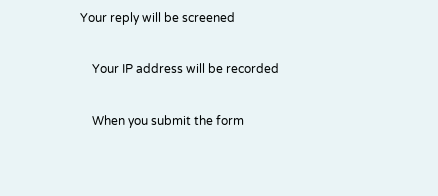Your reply will be screened

    Your IP address will be recorded

    When you submit the form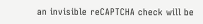an invisible reCAPTCHA check will be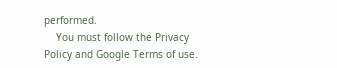performed.
    You must follow the Privacy Policy and Google Terms of use.